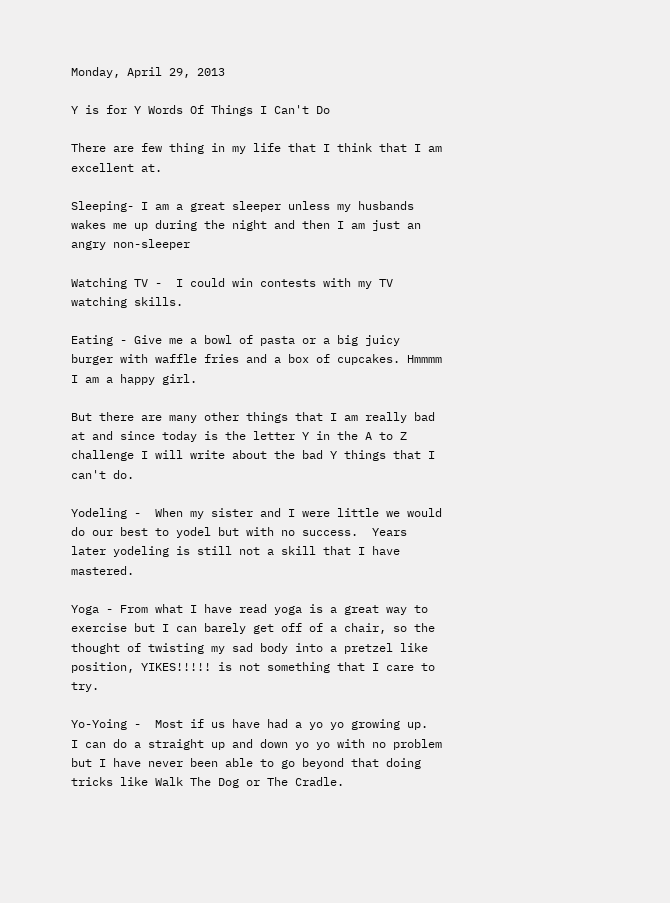Monday, April 29, 2013

Y is for Y Words Of Things I Can't Do

There are few thing in my life that I think that I am excellent at.

Sleeping- I am a great sleeper unless my husbands wakes me up during the night and then I am just an angry non-sleeper

Watching TV -  I could win contests with my TV watching skills.

Eating - Give me a bowl of pasta or a big juicy burger with waffle fries and a box of cupcakes. Hmmmm I am a happy girl.

But there are many other things that I am really bad at and since today is the letter Y in the A to Z challenge I will write about the bad Y things that I can't do.

Yodeling -  When my sister and I were little we would do our best to yodel but with no success.  Years later yodeling is still not a skill that I have mastered.

Yoga - From what I have read yoga is a great way to exercise but I can barely get off of a chair, so the thought of twisting my sad body into a pretzel like position, YIKES!!!!! is not something that I care to try.

Yo-Yoing -  Most if us have had a yo yo growing up.  I can do a straight up and down yo yo with no problem but I have never been able to go beyond that doing tricks like Walk The Dog or The Cradle.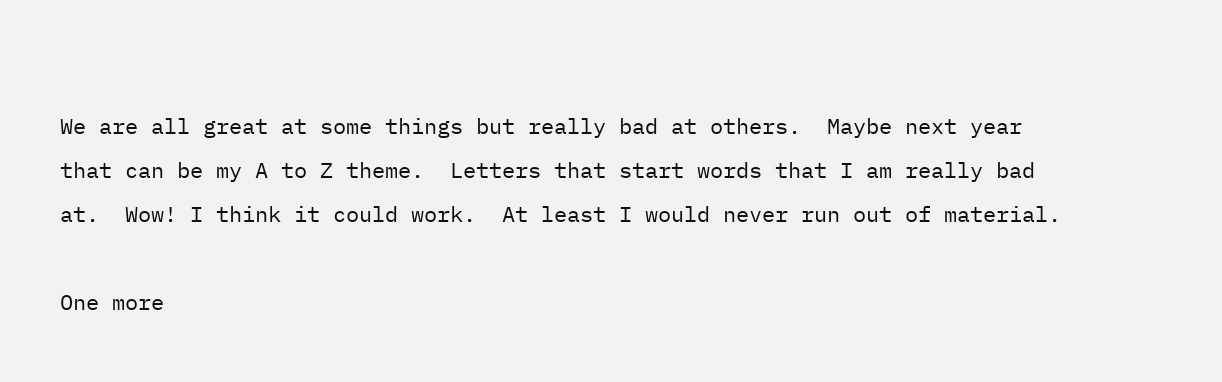We are all great at some things but really bad at others.  Maybe next year that can be my A to Z theme.  Letters that start words that I am really bad at.  Wow! I think it could work.  At least I would never run out of material.

One more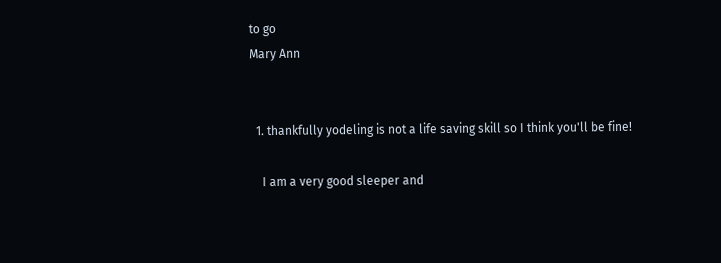to go
Mary Ann


  1. thankfully yodeling is not a life saving skill so I think you'll be fine!

    I am a very good sleeper and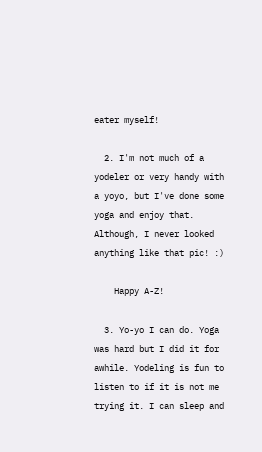eater myself!

  2. I'm not much of a yodeler or very handy with a yoyo, but I've done some yoga and enjoy that. Although, I never looked anything like that pic! :)

    Happy A-Z!

  3. Yo-yo I can do. Yoga was hard but I did it for awhile. Yodeling is fun to listen to if it is not me trying it. I can sleep and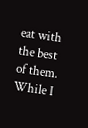eat with the best of them. While I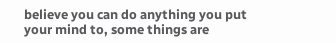believe you can do anything you put your mind to, some things are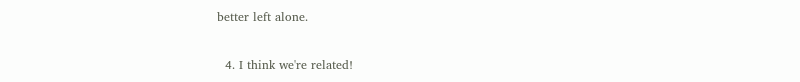better left alone.

  4. I think we're related!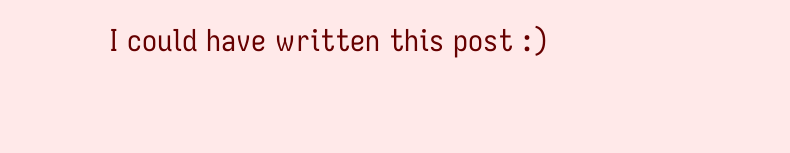I could have written this post :)